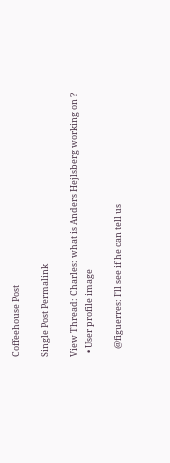Coffeehouse Post

Single Post Permalink

View Thread: Charles: what is Anders Hejlsberg working on ?
  • User profile image

    @figuerres: I'll see if he can tell us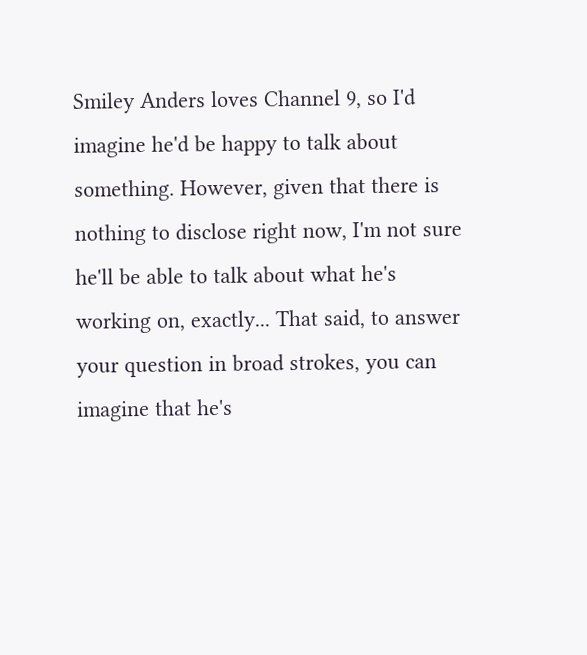Smiley Anders loves Channel 9, so I'd imagine he'd be happy to talk about something. However, given that there is nothing to disclose right now, I'm not sure he'll be able to talk about what he's working on, exactly... That said, to answer your question in broad strokes, you can imagine that he's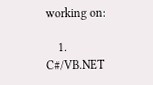working on:

    1. C#/VB.NET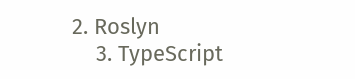2. Roslyn
    3. TypeScript